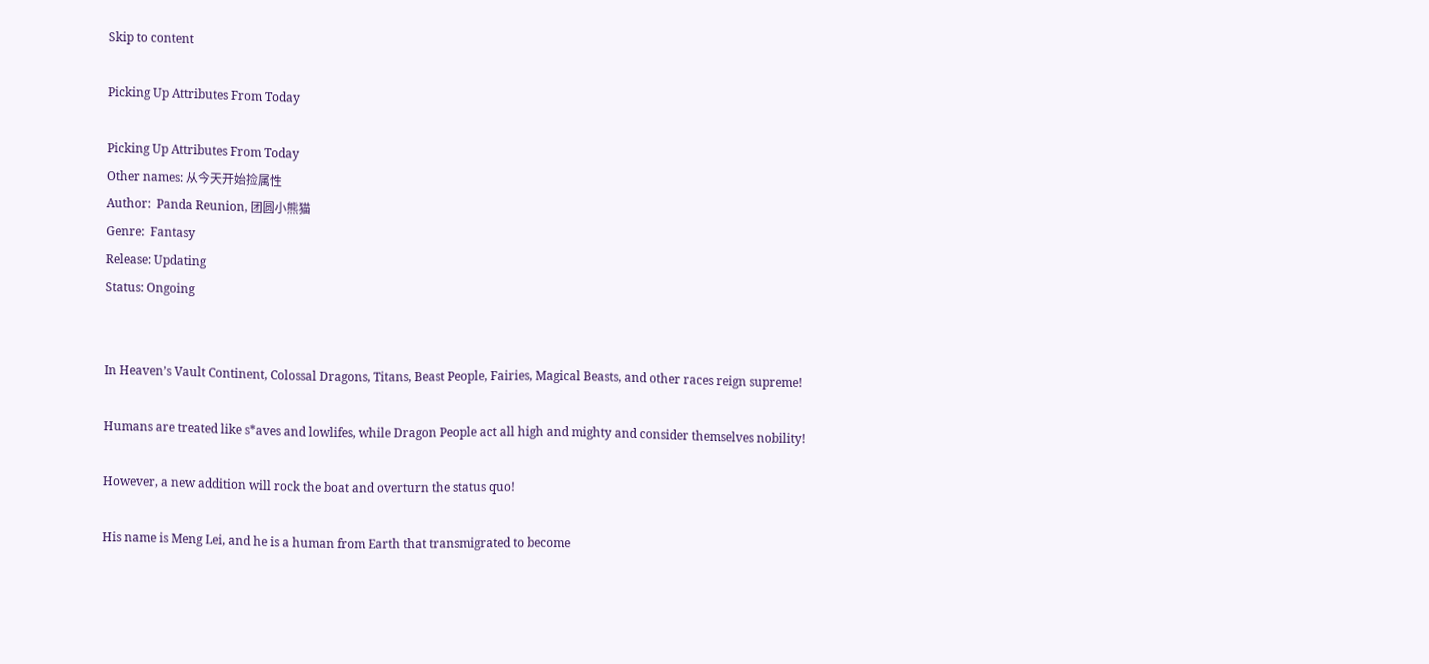Skip to content

Picking Up Attributes From Today

Picking Up Attributes From Today
Other names: 从今天开始捡属性
Author:  Panda Reunion, 团圆小熊猫
Genre:  Fantasy
Release: Updating
Status: Ongoing


In Heaven’s Vault Continent, Colossal Dragons, Titans, Beast People, Fairies, Magical Beasts, and other races reign supreme!

Humans are treated like s*aves and lowlifes, while Dragon People act all high and mighty and consider themselves nobility!

However, a new addition will rock the boat and overturn the status quo!

His name is Meng Lei, and he is a human from Earth that transmigrated to become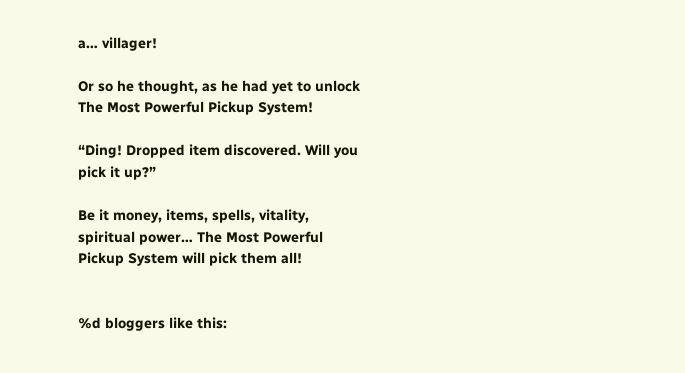a… villager!

Or so he thought, as he had yet to unlock The Most Powerful Pickup System!

“Ding! Dropped item discovered. Will you pick it up?”

Be it money, items, spells, vitality, spiritual power… The Most Powerful Pickup System will pick them all!


%d bloggers like this: